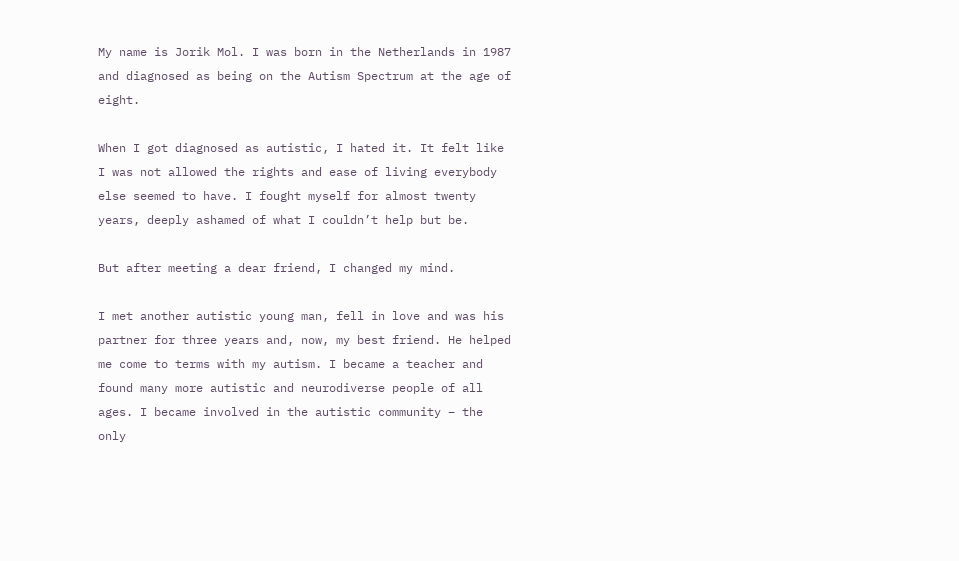My name is Jorik Mol. I was born in the Netherlands in 1987 and diagnosed as being on the Autism Spectrum at the age of eight.

When I got diagnosed as autistic, I hated it. It felt like I was not allowed the rights and ease of living everybody else seemed to have. I fought myself for almost twenty years, deeply ashamed of what I couldn’t help but be.

But after meeting a dear friend, I changed my mind.

I met another autistic young man, fell in love and was his partner for three years and, now, my best friend. He helped me come to terms with my autism. I became a teacher and found many more autistic and neurodiverse people of all ages. I became involved in the autistic community – the only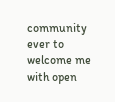community ever to welcome me with open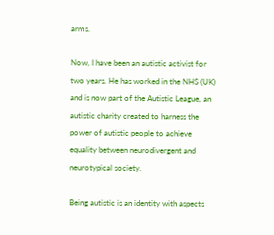arms.

Now, I have been an autistic activist for two years. He has worked in the NHS (UK) and is now part of the Autistic League, an autistic charity created to harness the power of autistic people to achieve equality between neurodivergent and neurotypical society.

Being autistic is an identity with aspects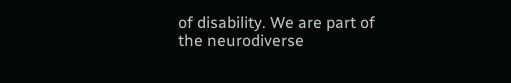of disability. We are part of the neurodiverse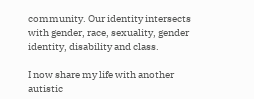community. Our identity intersects with gender, race, sexuality, gender identity, disability and class.

I now share my life with another autistic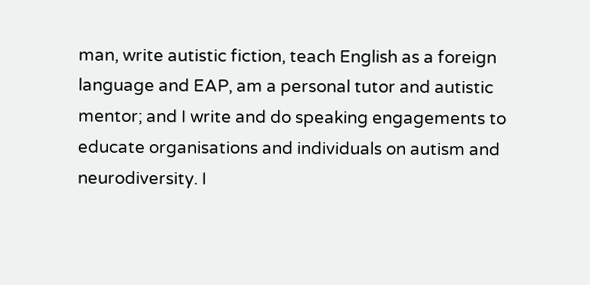man, write autistic fiction, teach English as a foreign language and EAP, am a personal tutor and autistic mentor; and I write and do speaking engagements to educate organisations and individuals on autism and neurodiversity. I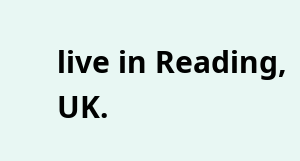live in Reading, UK.